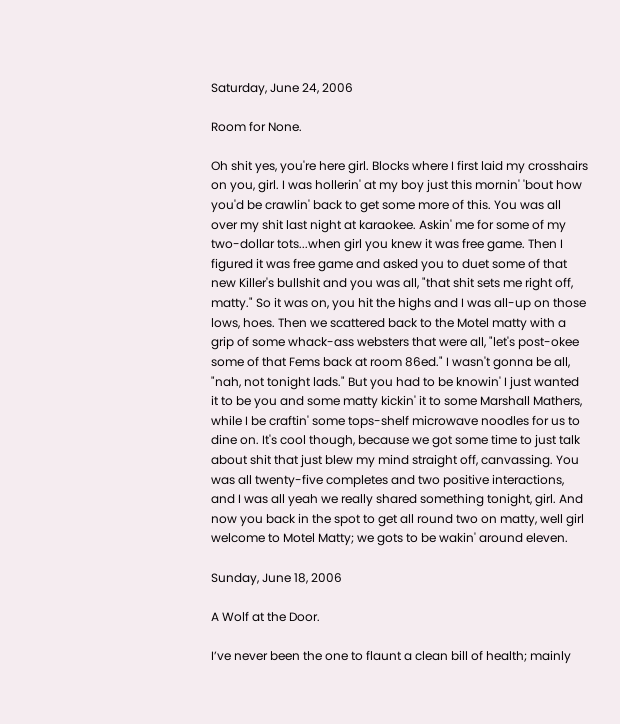Saturday, June 24, 2006

Room for None.

Oh shit yes, you're here girl. Blocks where I first laid my crosshairs on you, girl. I was hollerin' at my boy just this mornin' 'bout how you'd be crawlin' back to get some more of this. You was all over my shit last night at karaokee. Askin' me for some of my two-dollar tots...when girl you knew it was free game. Then I figured it was free game and asked you to duet some of that new Killer's bullshit and you was all, "that shit sets me right off, matty." So it was on, you hit the highs and I was all-up on those lows, hoes. Then we scattered back to the Motel matty with a grip of some whack-ass websters that were all, "let's post-okee some of that Fems back at room 86ed." I wasn't gonna be all, "nah, not tonight lads." But you had to be knowin' I just wanted it to be you and some matty kickin' it to some Marshall Mathers, while I be craftin' some tops-shelf microwave noodles for us to dine on. It's cool though, because we got some time to just talk about shit that just blew my mind straight off, canvassing. You was all twenty-five completes and two positive interactions, and I was all yeah we really shared something tonight, girl. And now you back in the spot to get all round two on matty, well girl welcome to Motel Matty; we gots to be wakin' around eleven.

Sunday, June 18, 2006

A Wolf at the Door.

I’ve never been the one to flaunt a clean bill of health; mainly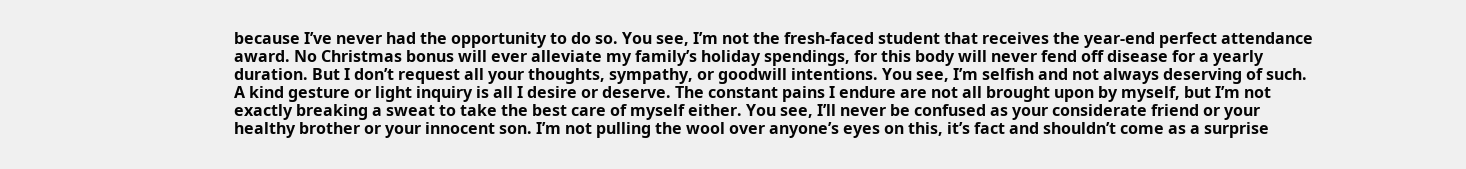because I’ve never had the opportunity to do so. You see, I’m not the fresh-faced student that receives the year-end perfect attendance award. No Christmas bonus will ever alleviate my family’s holiday spendings, for this body will never fend off disease for a yearly duration. But I don’t request all your thoughts, sympathy, or goodwill intentions. You see, I’m selfish and not always deserving of such. A kind gesture or light inquiry is all I desire or deserve. The constant pains I endure are not all brought upon by myself, but I’m not exactly breaking a sweat to take the best care of myself either. You see, I’ll never be confused as your considerate friend or your healthy brother or your innocent son. I’m not pulling the wool over anyone’s eyes on this, it’s fact and shouldn’t come as a surprise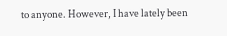to anyone. However, I have lately been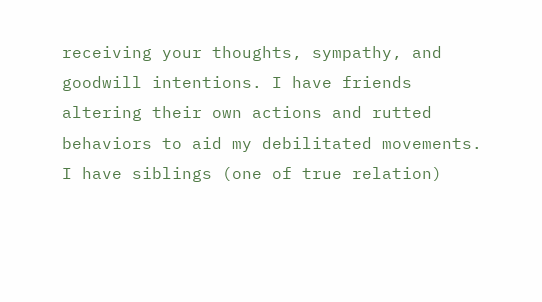receiving your thoughts, sympathy, and goodwill intentions. I have friends altering their own actions and rutted behaviors to aid my debilitated movements. I have siblings (one of true relation)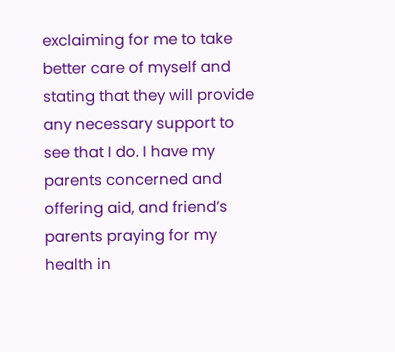exclaiming for me to take better care of myself and stating that they will provide any necessary support to see that I do. I have my parents concerned and offering aid, and friend’s parents praying for my health in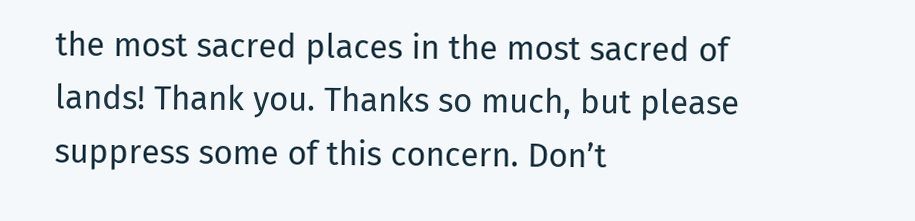the most sacred places in the most sacred of lands! Thank you. Thanks so much, but please suppress some of this concern. Don’t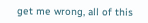get me wrong, all of this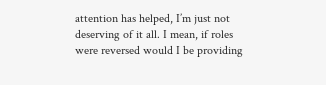attention has helped, I’m just not deserving of it all. I mean, if roles were reversed would I be providing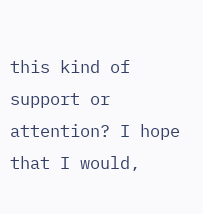this kind of support or attention? I hope that I would,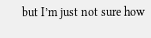but I’m just not sure how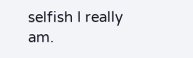selfish I really am.